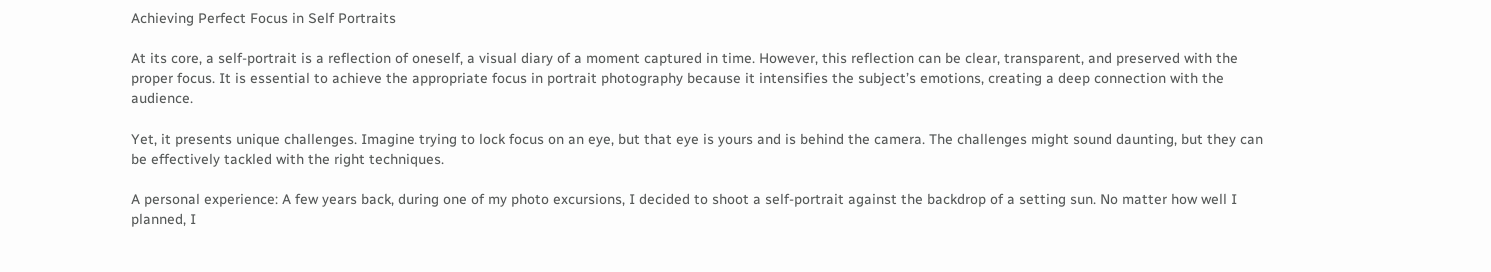Achieving Perfect Focus in Self Portraits

At its core, a self-portrait is a reflection of oneself, a visual diary of a moment captured in time. However, this reflection can be clear, transparent, and preserved with the proper focus. It is essential to achieve the appropriate focus in portrait photography because it intensifies the subject’s emotions, creating a deep connection with the audience.

Yet, it presents unique challenges. Imagine trying to lock focus on an eye, but that eye is yours and is behind the camera. The challenges might sound daunting, but they can be effectively tackled with the right techniques.

A personal experience: A few years back, during one of my photo excursions, I decided to shoot a self-portrait against the backdrop of a setting sun. No matter how well I planned, I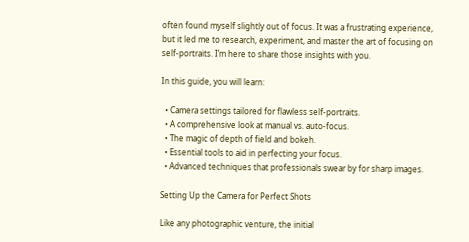often found myself slightly out of focus. It was a frustrating experience, but it led me to research, experiment, and master the art of focusing on self-portraits. I’m here to share those insights with you.

In this guide, you will learn:

  • Camera settings tailored for flawless self-portraits.
  • A comprehensive look at manual vs. auto-focus.
  • The magic of depth of field and bokeh.
  • Essential tools to aid in perfecting your focus.
  • Advanced techniques that professionals swear by for sharp images.

Setting Up the Camera for Perfect Shots

Like any photographic venture, the initial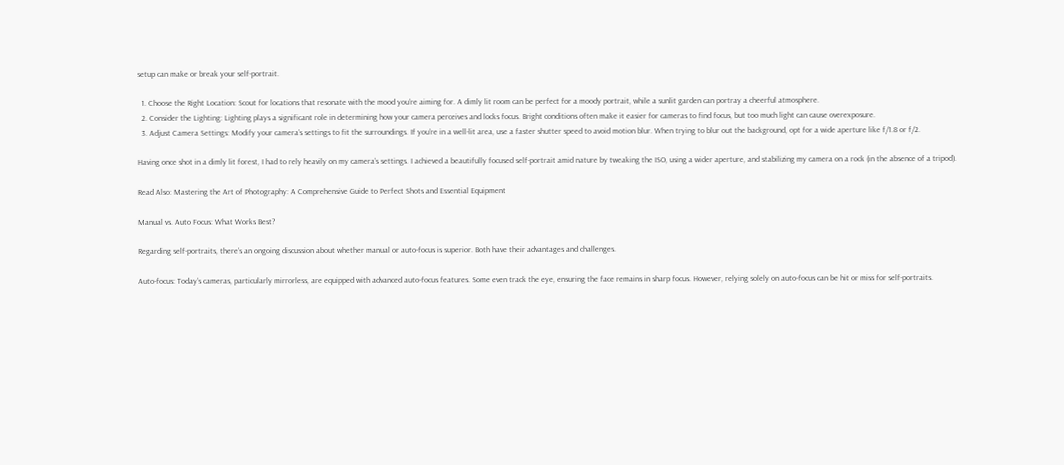setup can make or break your self-portrait.

  1. Choose the Right Location: Scout for locations that resonate with the mood you’re aiming for. A dimly lit room can be perfect for a moody portrait, while a sunlit garden can portray a cheerful atmosphere.
  2. Consider the Lighting: Lighting plays a significant role in determining how your camera perceives and locks focus. Bright conditions often make it easier for cameras to find focus, but too much light can cause overexposure.
  3. Adjust Camera Settings: Modify your camera’s settings to fit the surroundings. If you’re in a well-lit area, use a faster shutter speed to avoid motion blur. When trying to blur out the background, opt for a wide aperture like f/1.8 or f/2.

Having once shot in a dimly lit forest, I had to rely heavily on my camera’s settings. I achieved a beautifully focused self-portrait amid nature by tweaking the ISO, using a wider aperture, and stabilizing my camera on a rock (in the absence of a tripod).

Read Also: Mastering the Art of Photography: A Comprehensive Guide to Perfect Shots and Essential Equipment

Manual vs. Auto Focus: What Works Best?

Regarding self-portraits, there’s an ongoing discussion about whether manual or auto-focus is superior. Both have their advantages and challenges.

Auto-focus: Today’s cameras, particularly mirrorless, are equipped with advanced auto-focus features. Some even track the eye, ensuring the face remains in sharp focus. However, relying solely on auto-focus can be hit or miss for self-portraits.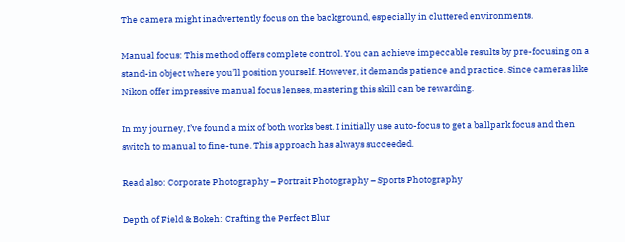The camera might inadvertently focus on the background, especially in cluttered environments.

Manual focus: This method offers complete control. You can achieve impeccable results by pre-focusing on a stand-in object where you’ll position yourself. However, it demands patience and practice. Since cameras like Nikon offer impressive manual focus lenses, mastering this skill can be rewarding.

In my journey, I’ve found a mix of both works best. I initially use auto-focus to get a ballpark focus and then switch to manual to fine-tune. This approach has always succeeded.

Read also: Corporate Photography – Portrait Photography – Sports Photography

Depth of Field & Bokeh: Crafting the Perfect Blur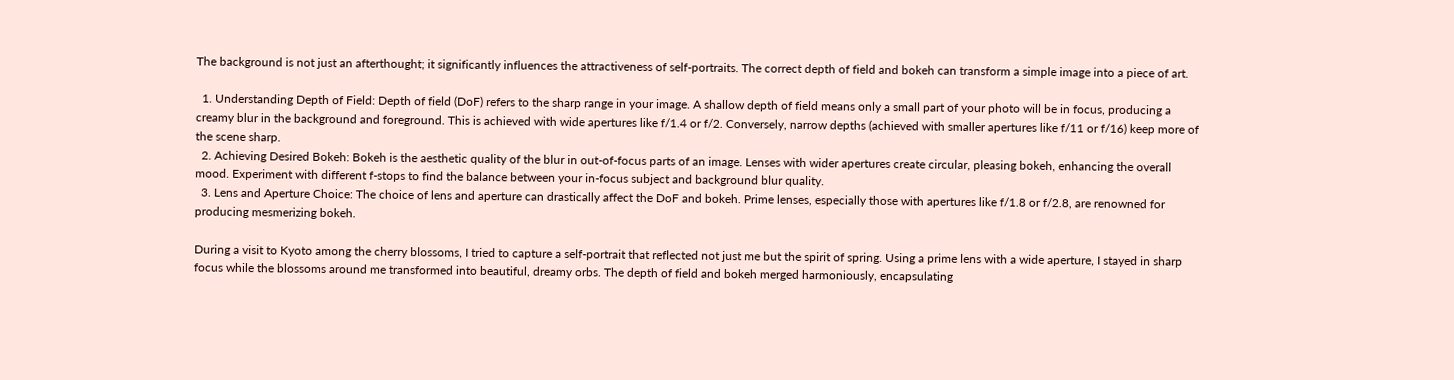The background is not just an afterthought; it significantly influences the attractiveness of self-portraits. The correct depth of field and bokeh can transform a simple image into a piece of art.

  1. Understanding Depth of Field: Depth of field (DoF) refers to the sharp range in your image. A shallow depth of field means only a small part of your photo will be in focus, producing a creamy blur in the background and foreground. This is achieved with wide apertures like f/1.4 or f/2. Conversely, narrow depths (achieved with smaller apertures like f/11 or f/16) keep more of the scene sharp.
  2. Achieving Desired Bokeh: Bokeh is the aesthetic quality of the blur in out-of-focus parts of an image. Lenses with wider apertures create circular, pleasing bokeh, enhancing the overall mood. Experiment with different f-stops to find the balance between your in-focus subject and background blur quality.
  3. Lens and Aperture Choice: The choice of lens and aperture can drastically affect the DoF and bokeh. Prime lenses, especially those with apertures like f/1.8 or f/2.8, are renowned for producing mesmerizing bokeh.

During a visit to Kyoto among the cherry blossoms, I tried to capture a self-portrait that reflected not just me but the spirit of spring. Using a prime lens with a wide aperture, I stayed in sharp focus while the blossoms around me transformed into beautiful, dreamy orbs. The depth of field and bokeh merged harmoniously, encapsulating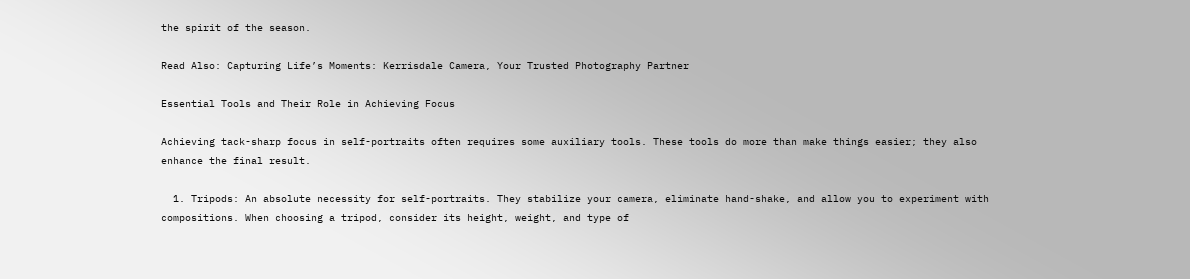the spirit of the season.

Read Also: Capturing Life’s Moments: Kerrisdale Camera, Your Trusted Photography Partner

Essential Tools and Their Role in Achieving Focus

Achieving tack-sharp focus in self-portraits often requires some auxiliary tools. These tools do more than make things easier; they also enhance the final result.

  1. Tripods: An absolute necessity for self-portraits. They stabilize your camera, eliminate hand-shake, and allow you to experiment with compositions. When choosing a tripod, consider its height, weight, and type of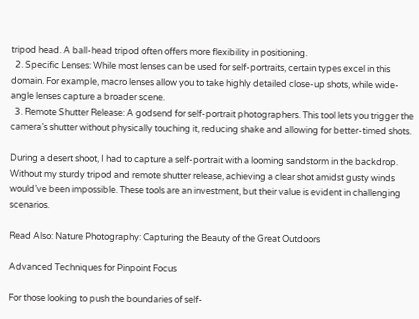tripod head. A ball-head tripod often offers more flexibility in positioning.
  2. Specific Lenses: While most lenses can be used for self-portraits, certain types excel in this domain. For example, macro lenses allow you to take highly detailed close-up shots, while wide-angle lenses capture a broader scene.
  3. Remote Shutter Release: A godsend for self-portrait photographers. This tool lets you trigger the camera’s shutter without physically touching it, reducing shake and allowing for better-timed shots.

During a desert shoot, I had to capture a self-portrait with a looming sandstorm in the backdrop. Without my sturdy tripod and remote shutter release, achieving a clear shot amidst gusty winds would’ve been impossible. These tools are an investment, but their value is evident in challenging scenarios.

Read Also: Nature Photography: Capturing the Beauty of the Great Outdoors

Advanced Techniques for Pinpoint Focus

For those looking to push the boundaries of self-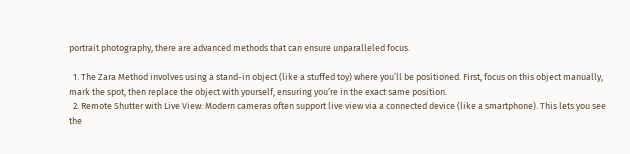portrait photography, there are advanced methods that can ensure unparalleled focus.

  1. The Zara Method involves using a stand-in object (like a stuffed toy) where you’ll be positioned. First, focus on this object manually, mark the spot, then replace the object with yourself, ensuring you’re in the exact same position.
  2. Remote Shutter with Live View: Modern cameras often support live view via a connected device (like a smartphone). This lets you see the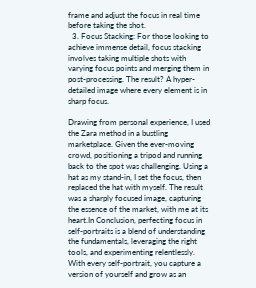frame and adjust the focus in real time before taking the shot.
  3. Focus Stacking: For those looking to achieve immense detail, focus stacking involves taking multiple shots with varying focus points and merging them in post-processing. The result? A hyper-detailed image where every element is in sharp focus.

Drawing from personal experience, I used the Zara method in a bustling marketplace. Given the ever-moving crowd, positioning a tripod and running back to the spot was challenging. Using a hat as my stand-in, I set the focus, then replaced the hat with myself. The result was a sharply focused image, capturing the essence of the market, with me at its heart.In Conclusion, perfecting focus in self-portraits is a blend of understanding the fundamentals, leveraging the right tools, and experimenting relentlessly. With every self-portrait, you capture a version of yourself and grow as an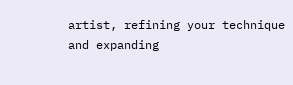artist, refining your technique and expanding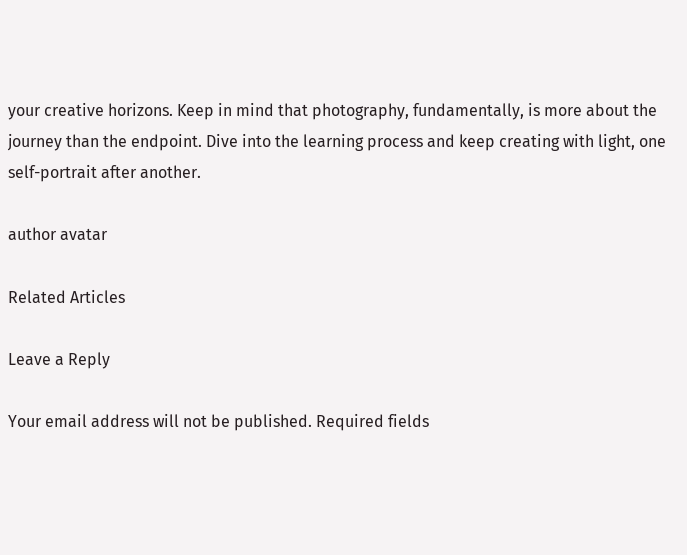your creative horizons. Keep in mind that photography, fundamentally, is more about the journey than the endpoint. Dive into the learning process and keep creating with light, one self-portrait after another.

author avatar

Related Articles

Leave a Reply

Your email address will not be published. Required fields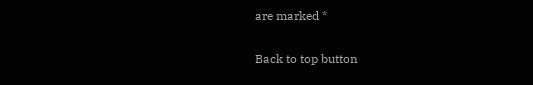are marked *

Back to top button